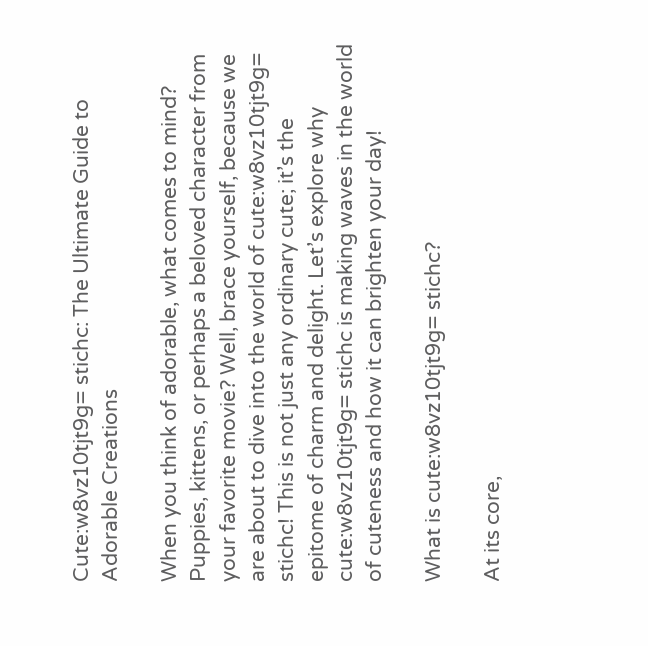Cute:w8vz10tjt9g= stichc: The Ultimate Guide to Adorable Creations

When you think of adorable, what comes to mind? Puppies, kittens, or perhaps a beloved character from your favorite movie? Well, brace yourself, because we are about to dive into the world of cute:w8vz10tjt9g= stichc! This is not just any ordinary cute; it’s the epitome of charm and delight. Let’s explore why cute:w8vz10tjt9g= stichc is making waves in the world of cuteness and how it can brighten your day!

What is cute:w8vz10tjt9g= stichc?

At its core,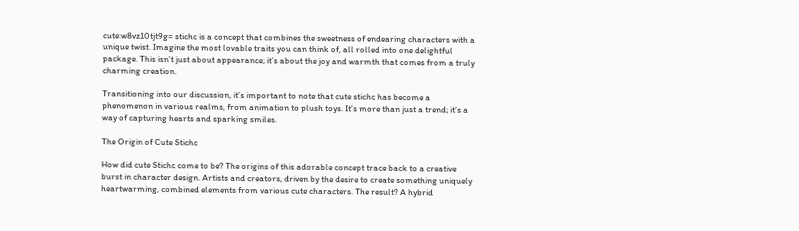cute:w8vz10tjt9g= stichc is a concept that combines the sweetness of endearing characters with a unique twist. Imagine the most lovable traits you can think of, all rolled into one delightful package. This isn’t just about appearance; it’s about the joy and warmth that comes from a truly charming creation.

Transitioning into our discussion, it’s important to note that cute stichc has become a phenomenon in various realms, from animation to plush toys. It’s more than just a trend; it’s a way of capturing hearts and sparking smiles.

The Origin of Cute Stichc

How did cute Stichc come to be? The origins of this adorable concept trace back to a creative burst in character design. Artists and creators, driven by the desire to create something uniquely heartwarming, combined elements from various cute characters. The result? A hybrid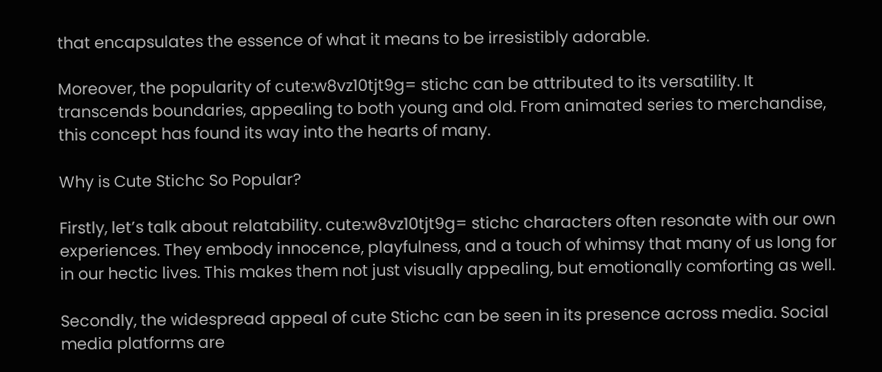that encapsulates the essence of what it means to be irresistibly adorable.

Moreover, the popularity of cute:w8vz10tjt9g= stichc can be attributed to its versatility. It transcends boundaries, appealing to both young and old. From animated series to merchandise, this concept has found its way into the hearts of many.

Why is Cute Stichc So Popular?

Firstly, let’s talk about relatability. cute:w8vz10tjt9g= stichc characters often resonate with our own experiences. They embody innocence, playfulness, and a touch of whimsy that many of us long for in our hectic lives. This makes them not just visually appealing, but emotionally comforting as well.

Secondly, the widespread appeal of cute Stichc can be seen in its presence across media. Social media platforms are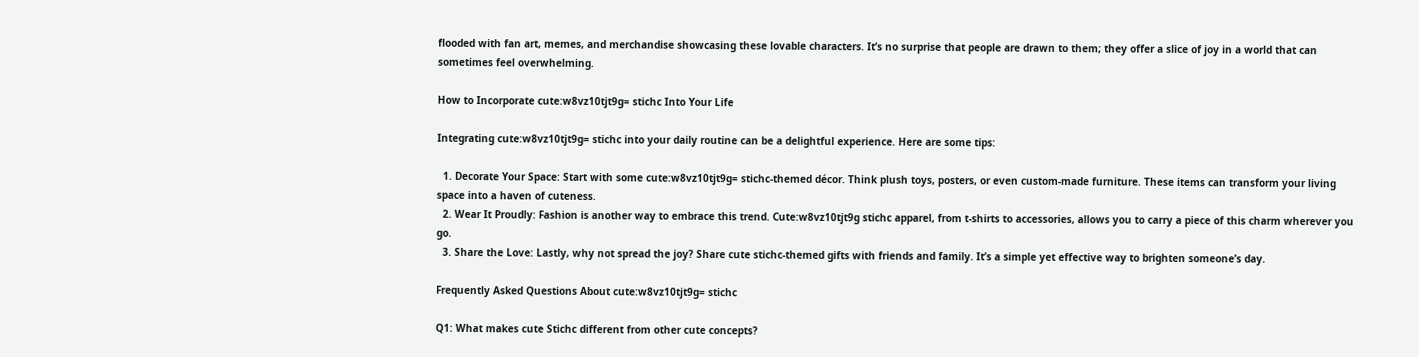flooded with fan art, memes, and merchandise showcasing these lovable characters. It’s no surprise that people are drawn to them; they offer a slice of joy in a world that can sometimes feel overwhelming.

How to Incorporate cute:w8vz10tjt9g= stichc Into Your Life

Integrating cute:w8vz10tjt9g= stichc into your daily routine can be a delightful experience. Here are some tips:

  1. Decorate Your Space: Start with some cute:w8vz10tjt9g= stichc-themed décor. Think plush toys, posters, or even custom-made furniture. These items can transform your living space into a haven of cuteness.
  2. Wear It Proudly: Fashion is another way to embrace this trend. Cute:w8vz10tjt9g stichc apparel, from t-shirts to accessories, allows you to carry a piece of this charm wherever you go.
  3. Share the Love: Lastly, why not spread the joy? Share cute stichc-themed gifts with friends and family. It’s a simple yet effective way to brighten someone’s day.

Frequently Asked Questions About cute:w8vz10tjt9g= stichc

Q1: What makes cute Stichc different from other cute concepts?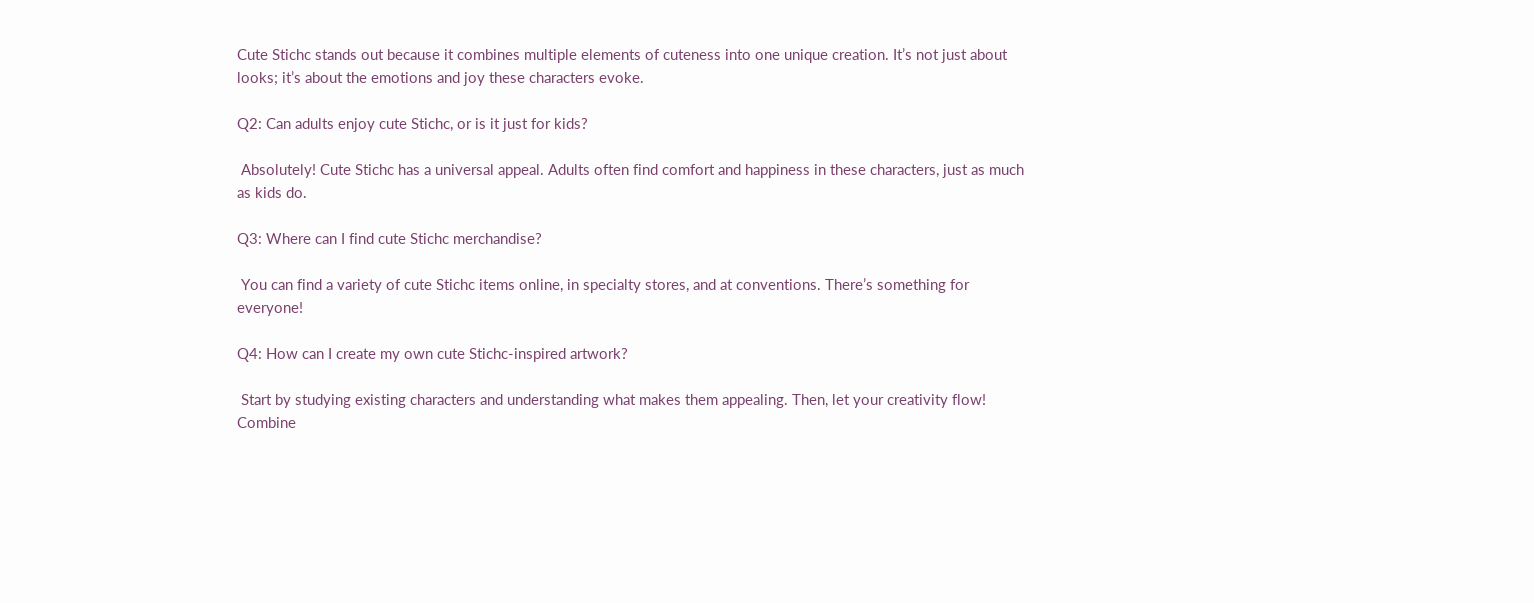Cute Stichc stands out because it combines multiple elements of cuteness into one unique creation. It’s not just about looks; it’s about the emotions and joy these characters evoke.

Q2: Can adults enjoy cute Stichc, or is it just for kids?

 Absolutely! Cute Stichc has a universal appeal. Adults often find comfort and happiness in these characters, just as much as kids do.

Q3: Where can I find cute Stichc merchandise?

 You can find a variety of cute Stichc items online, in specialty stores, and at conventions. There’s something for everyone!

Q4: How can I create my own cute Stichc-inspired artwork?

 Start by studying existing characters and understanding what makes them appealing. Then, let your creativity flow! Combine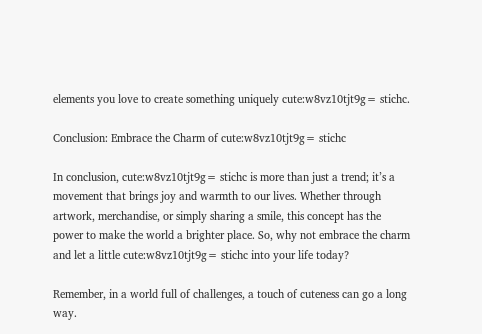elements you love to create something uniquely cute:w8vz10tjt9g= stichc.

Conclusion: Embrace the Charm of cute:w8vz10tjt9g= stichc

In conclusion, cute:w8vz10tjt9g= stichc is more than just a trend; it’s a movement that brings joy and warmth to our lives. Whether through artwork, merchandise, or simply sharing a smile, this concept has the power to make the world a brighter place. So, why not embrace the charm and let a little cute:w8vz10tjt9g= stichc into your life today?

Remember, in a world full of challenges, a touch of cuteness can go a long way.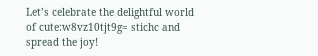Let’s celebrate the delightful world of cute:w8vz10tjt9g= stichc and spread the joy!